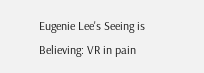Eugenie Lee's Seeing is Believing: VR in pain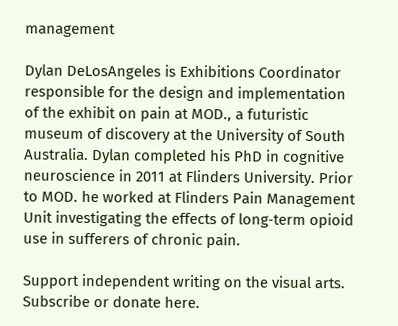management

Dylan DeLosAngeles is Exhibitions Coordinator responsible for the design and implementation of the exhibit on pain at MOD., a futuristic museum of discovery at the University of South Australia. Dylan completed his PhD in cognitive neuroscience in 2011 at Flinders University. Prior to MOD. he worked at Flinders Pain Management Unit investigating the effects of long‑term opioid use in sufferers of chronic pain.

Support independent writing on the visual arts. Subscribe or donate here.